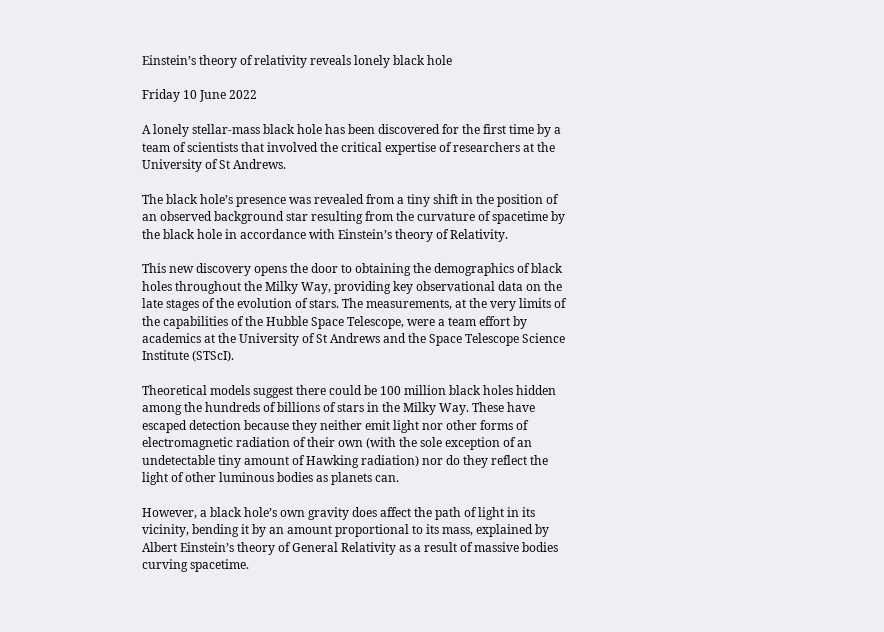Einstein’s theory of relativity reveals lonely black hole

Friday 10 June 2022

A lonely stellar-mass black hole has been discovered for the first time by a team of scientists that involved the critical expertise of researchers at the University of St Andrews.

The black hole’s presence was revealed from a tiny shift in the position of an observed background star resulting from the curvature of spacetime by the black hole in accordance with Einstein’s theory of Relativity.

This new discovery opens the door to obtaining the demographics of black holes throughout the Milky Way, providing key observational data on the late stages of the evolution of stars. The measurements, at the very limits of the capabilities of the Hubble Space Telescope, were a team effort by academics at the University of St Andrews and the Space Telescope Science Institute (STScI).

Theoretical models suggest there could be 100 million black holes hidden among the hundreds of billions of stars in the Milky Way. These have escaped detection because they neither emit light nor other forms of electromagnetic radiation of their own (with the sole exception of an undetectable tiny amount of Hawking radiation) nor do they reflect the light of other luminous bodies as planets can.

However, a black hole’s own gravity does affect the path of light in its vicinity, bending it by an amount proportional to its mass, explained by Albert Einstein’s theory of General Relativity as a result of massive bodies curving spacetime.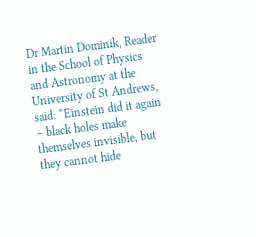Dr Martin Dominik, Reader in the School of Physics and Astronomy at the University of St Andrews, said: “Einstein did it again – black holes make themselves invisible, but they cannot hide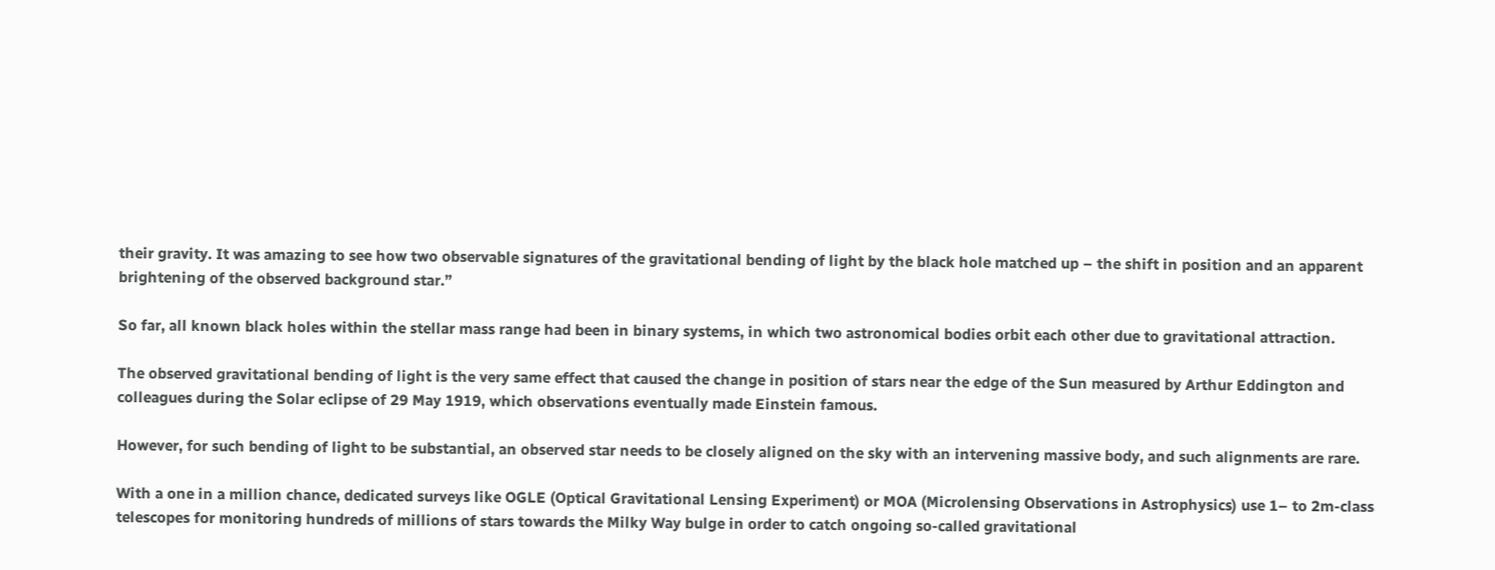their gravity. It was amazing to see how two observable signatures of the gravitational bending of light by the black hole matched up – the shift in position and an apparent brightening of the observed background star.”

So far, all known black holes within the stellar mass range had been in binary systems, in which two astronomical bodies orbit each other due to gravitational attraction.

The observed gravitational bending of light is the very same effect that caused the change in position of stars near the edge of the Sun measured by Arthur Eddington and colleagues during the Solar eclipse of 29 May 1919, which observations eventually made Einstein famous.

However, for such bending of light to be substantial, an observed star needs to be closely aligned on the sky with an intervening massive body, and such alignments are rare.

With a one in a million chance, dedicated surveys like OGLE (Optical Gravitational Lensing Experiment) or MOA (Microlensing Observations in Astrophysics) use 1– to 2m-class telescopes for monitoring hundreds of millions of stars towards the Milky Way bulge in order to catch ongoing so-called gravitational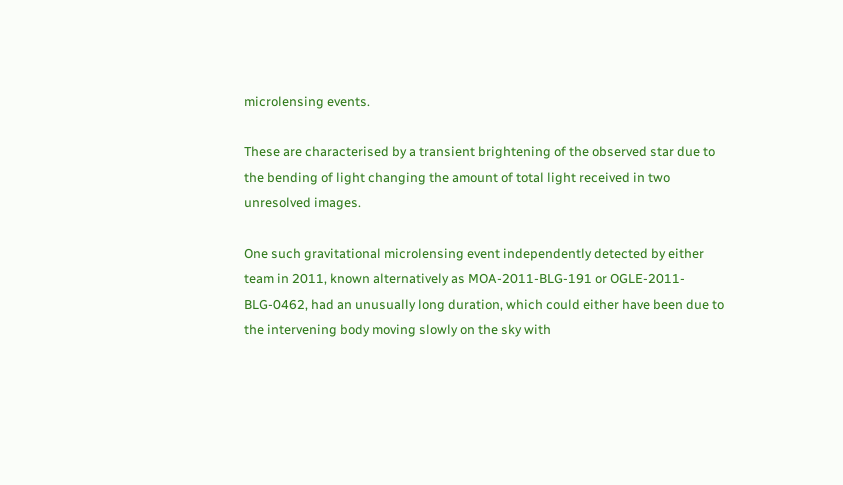microlensing events.

These are characterised by a transient brightening of the observed star due to the bending of light changing the amount of total light received in two unresolved images.

One such gravitational microlensing event independently detected by either team in 2011, known alternatively as MOA-2011-BLG-191 or OGLE-2011-BLG-0462, had an unusually long duration, which could either have been due to the intervening body moving slowly on the sky with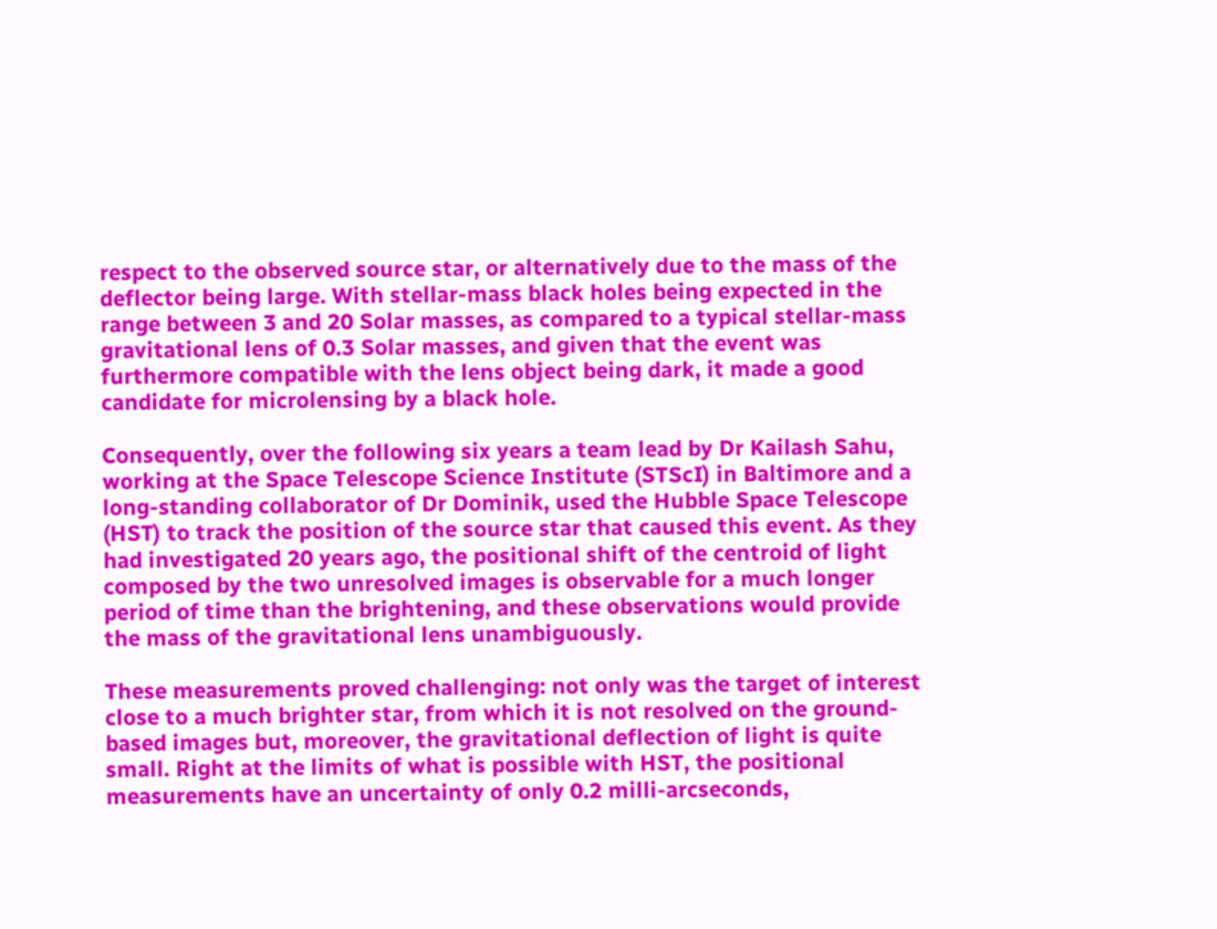respect to the observed source star, or alternatively due to the mass of the deflector being large. With stellar-mass black holes being expected in the range between 3 and 20 Solar masses, as compared to a typical stellar-mass gravitational lens of 0.3 Solar masses, and given that the event was furthermore compatible with the lens object being dark, it made a good candidate for microlensing by a black hole.

Consequently, over the following six years a team lead by Dr Kailash Sahu, working at the Space Telescope Science Institute (STScI) in Baltimore and a long-standing collaborator of Dr Dominik, used the Hubble Space Telescope (HST) to track the position of the source star that caused this event. As they had investigated 20 years ago, the positional shift of the centroid of light composed by the two unresolved images is observable for a much longer period of time than the brightening, and these observations would provide the mass of the gravitational lens unambiguously.

These measurements proved challenging: not only was the target of interest close to a much brighter star, from which it is not resolved on the ground-based images but, moreover, the gravitational deflection of light is quite small. Right at the limits of what is possible with HST, the positional measurements have an uncertainty of only 0.2 milli-arcseconds,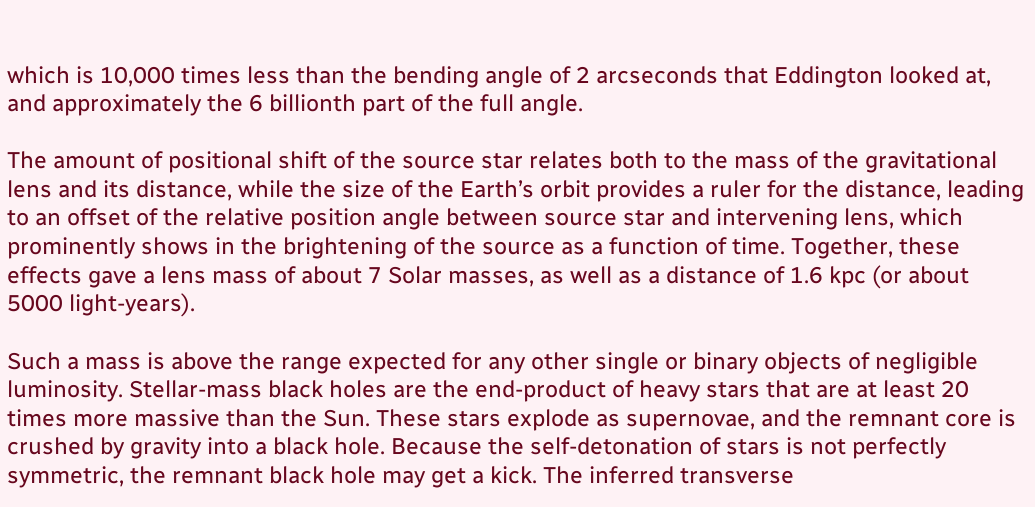which is 10,000 times less than the bending angle of 2 arcseconds that Eddington looked at, and approximately the 6 billionth part of the full angle.

The amount of positional shift of the source star relates both to the mass of the gravitational lens and its distance, while the size of the Earth’s orbit provides a ruler for the distance, leading to an offset of the relative position angle between source star and intervening lens, which prominently shows in the brightening of the source as a function of time. Together, these effects gave a lens mass of about 7 Solar masses, as well as a distance of 1.6 kpc (or about 5000 light-years).

Such a mass is above the range expected for any other single or binary objects of negligible luminosity. Stellar-mass black holes are the end-product of heavy stars that are at least 20 times more massive than the Sun. These stars explode as supernovae, and the remnant core is crushed by gravity into a black hole. Because the self-detonation of stars is not perfectly symmetric, the remnant black hole may get a kick. The inferred transverse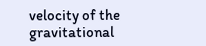velocity of the gravitational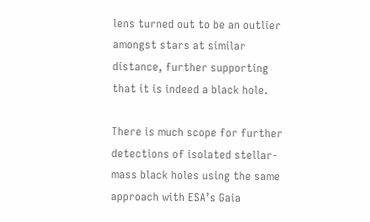lens turned out to be an outlier amongst stars at similar distance, further supporting that it is indeed a black hole.

There is much scope for further detections of isolated stellar-mass black holes using the same approach with ESA’s Gaia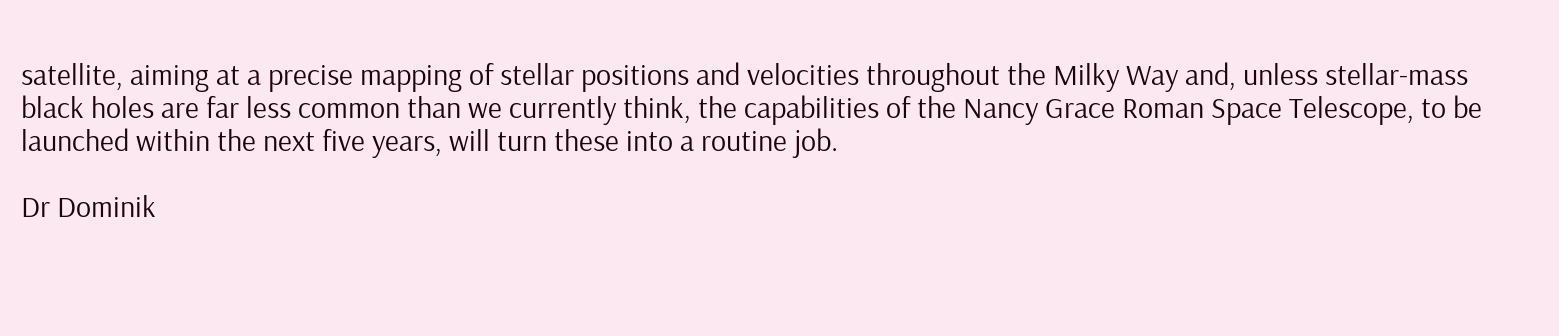satellite, aiming at a precise mapping of stellar positions and velocities throughout the Milky Way and, unless stellar-mass black holes are far less common than we currently think, the capabilities of the Nancy Grace Roman Space Telescope, to be launched within the next five years, will turn these into a routine job.

Dr Dominik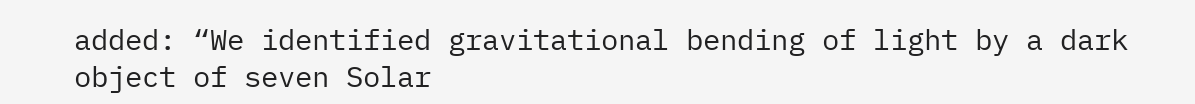added: “We identified gravitational bending of light by a dark object of seven Solar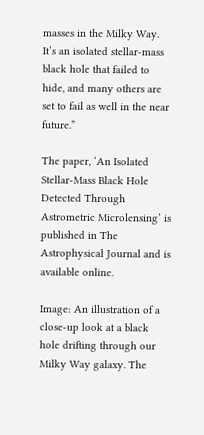masses in the Milky Way. It’s an isolated stellar-mass black hole that failed to hide, and many others are set to fail as well in the near future.”

The paper, ‘An Isolated Stellar-Mass Black Hole Detected Through Astrometric Microlensing’ is published in The Astrophysical Journal and is available online.

Image: An illustration of a close-up look at a black hole drifting through our Milky Way galaxy. The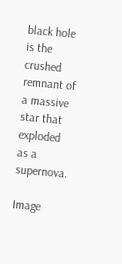black hole is the crushed remnant of a massive star that exploded as a supernova.

Image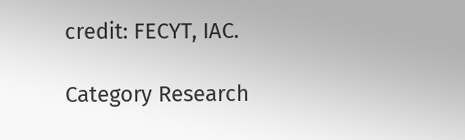credit: FECYT, IAC.

Category Research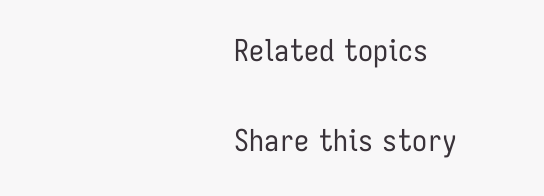Related topics

Share this story